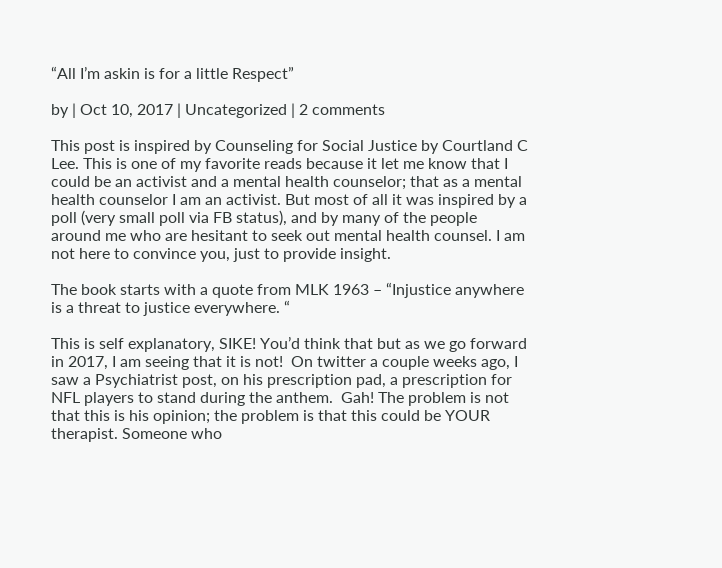“All I’m askin is for a little Respect”

by | Oct 10, 2017 | Uncategorized | 2 comments

This post is inspired by Counseling for Social Justice by Courtland C Lee. This is one of my favorite reads because it let me know that I could be an activist and a mental health counselor; that as a mental health counselor I am an activist. But most of all it was inspired by a poll (very small poll via FB status), and by many of the people around me who are hesitant to seek out mental health counsel. I am not here to convince you, just to provide insight.

The book starts with a quote from MLK 1963 – “Injustice anywhere is a threat to justice everywhere. “

This is self explanatory, SIKE! You’d think that but as we go forward in 2017, I am seeing that it is not!  On twitter a couple weeks ago, I saw a Psychiatrist post, on his prescription pad, a prescription for NFL players to stand during the anthem.  Gah! The problem is not that this is his opinion; the problem is that this could be YOUR therapist. Someone who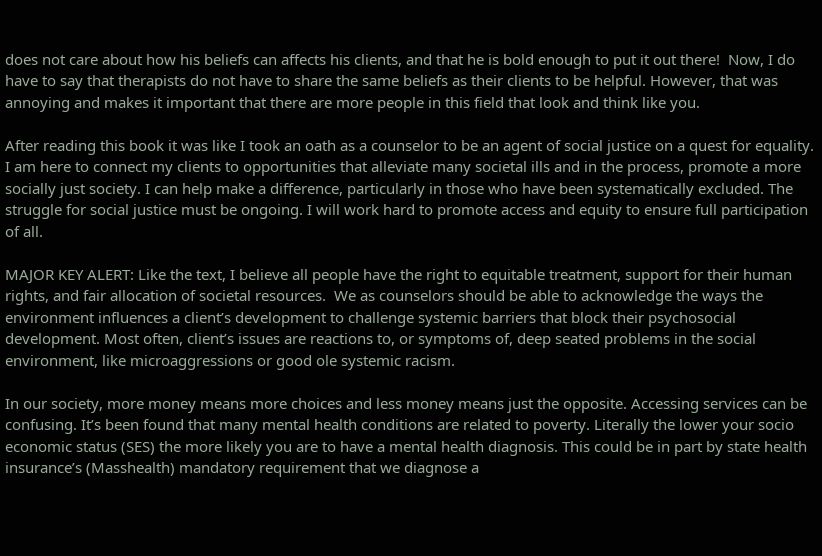does not care about how his beliefs can affects his clients, and that he is bold enough to put it out there!  Now, I do have to say that therapists do not have to share the same beliefs as their clients to be helpful. However, that was annoying and makes it important that there are more people in this field that look and think like you.

After reading this book it was like I took an oath as a counselor to be an agent of social justice on a quest for equality. I am here to connect my clients to opportunities that alleviate many societal ills and in the process, promote a more socially just society. I can help make a difference, particularly in those who have been systematically excluded. The struggle for social justice must be ongoing. I will work hard to promote access and equity to ensure full participation of all.

MAJOR KEY ALERT: Like the text, I believe all people have the right to equitable treatment, support for their human rights, and fair allocation of societal resources.  We as counselors should be able to acknowledge the ways the environment influences a client’s development to challenge systemic barriers that block their psychosocial development. Most often, client’s issues are reactions to, or symptoms of, deep seated problems in the social environment, like microaggressions or good ole systemic racism.

In our society, more money means more choices and less money means just the opposite. Accessing services can be confusing. It’s been found that many mental health conditions are related to poverty. Literally the lower your socio economic status (SES) the more likely you are to have a mental health diagnosis. This could be in part by state health insurance’s (Masshealth) mandatory requirement that we diagnose a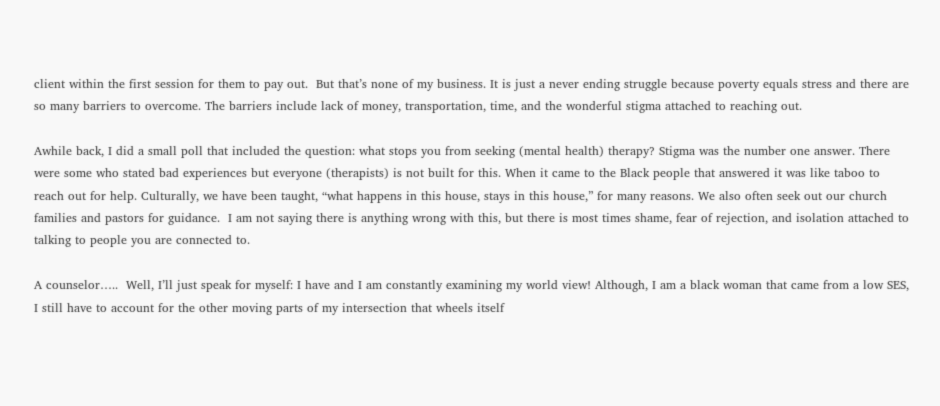client within the first session for them to pay out.  But that’s none of my business. It is just a never ending struggle because poverty equals stress and there are so many barriers to overcome. The barriers include lack of money, transportation, time, and the wonderful stigma attached to reaching out.

Awhile back, I did a small poll that included the question: what stops you from seeking (mental health) therapy? Stigma was the number one answer. There were some who stated bad experiences but everyone (therapists) is not built for this. When it came to the Black people that answered it was like taboo to reach out for help. Culturally, we have been taught, “what happens in this house, stays in this house,” for many reasons. We also often seek out our church families and pastors for guidance.  I am not saying there is anything wrong with this, but there is most times shame, fear of rejection, and isolation attached to talking to people you are connected to.

A counselor…..  Well, I’ll just speak for myself: I have and I am constantly examining my world view! Although, I am a black woman that came from a low SES, I still have to account for the other moving parts of my intersection that wheels itself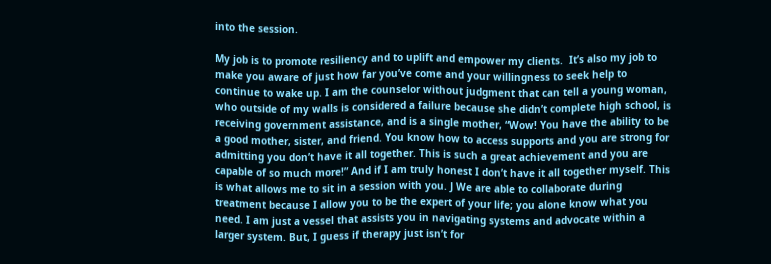into the session.

My job is to promote resiliency and to uplift and empower my clients.  It’s also my job to make you aware of just how far you’ve come and your willingness to seek help to continue to wake up. I am the counselor without judgment that can tell a young woman, who outside of my walls is considered a failure because she didn’t complete high school, is receiving government assistance, and is a single mother, “Wow! You have the ability to be a good mother, sister, and friend. You know how to access supports and you are strong for admitting you don’t have it all together. This is such a great achievement and you are capable of so much more!” And if I am truly honest I don’t have it all together myself. This is what allows me to sit in a session with you. J We are able to collaborate during treatment because I allow you to be the expert of your life; you alone know what you need. I am just a vessel that assists you in navigating systems and advocate within a larger system. But, I guess if therapy just isn’t for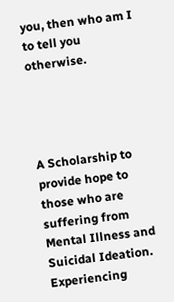you, then who am I to tell you otherwise.




A Scholarship to provide hope to those who are suffering from Mental Illness and Suicidal Ideation. Experiencing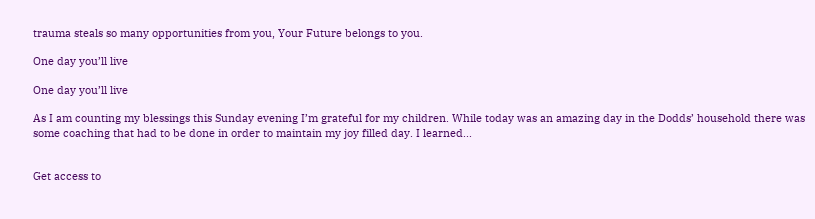trauma steals so many opportunities from you, Your Future belongs to you.

One day you’ll live

One day you’ll live

As I am counting my blessings this Sunday evening I’m grateful for my children. While today was an amazing day in the Dodds’ household there was some coaching that had to be done in order to maintain my joy filled day. I learned...


Get access to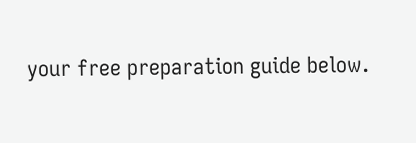your free preparation guide below.